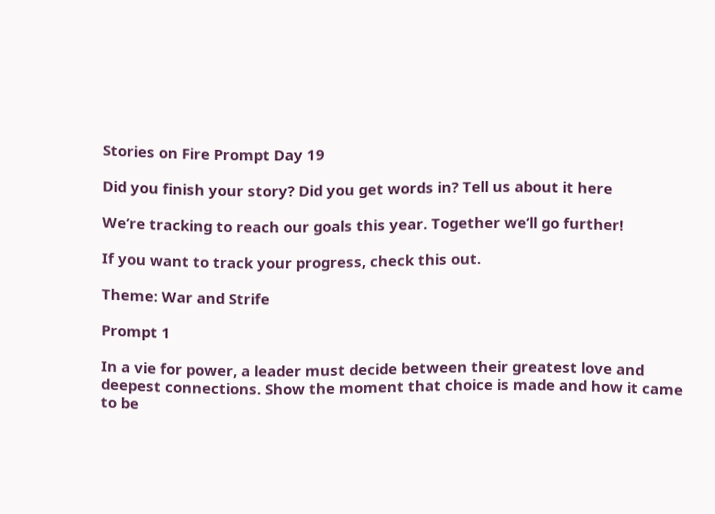Stories on Fire Prompt Day 19

Did you finish your story? Did you get words in? Tell us about it here

We’re tracking to reach our goals this year. Together we’ll go further!

If you want to track your progress, check this out.

Theme: War and Strife

Prompt 1

In a vie for power, a leader must decide between their greatest love and deepest connections. Show the moment that choice is made and how it came to be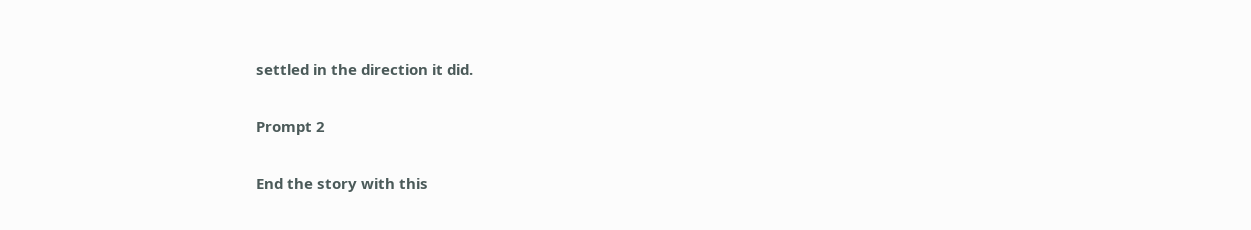settled in the direction it did.

Prompt 2

End the story with this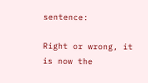sentence:

Right or wrong, it is now the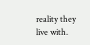reality they live with.